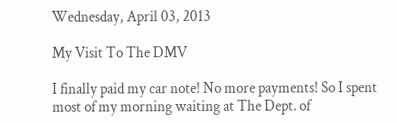Wednesday, April 03, 2013

My Visit To The DMV

I finally paid my car note! No more payments! So I spent most of my morning waiting at The Dept. of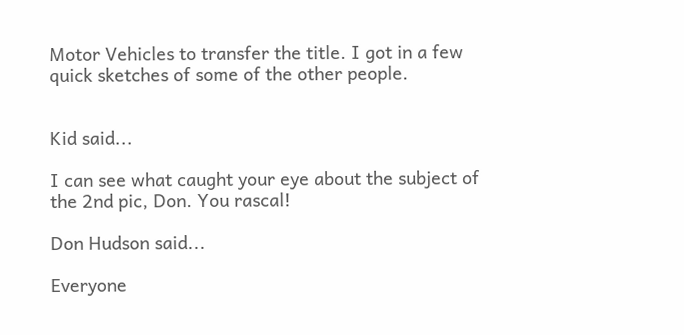Motor Vehicles to transfer the title. I got in a few quick sketches of some of the other people.


Kid said...

I can see what caught your eye about the subject of the 2nd pic, Don. You rascal!

Don Hudson said...

Everyone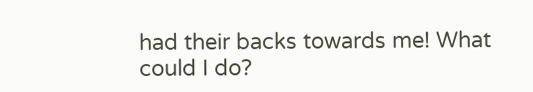had their backs towards me! What could I do?